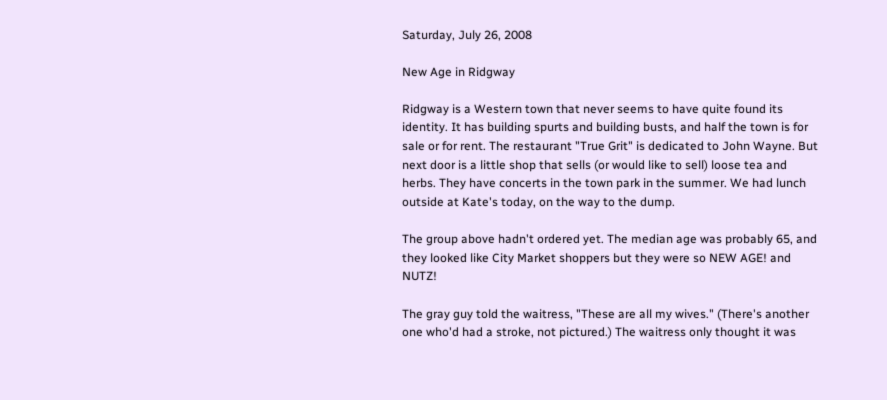Saturday, July 26, 2008

New Age in Ridgway

Ridgway is a Western town that never seems to have quite found its identity. It has building spurts and building busts, and half the town is for sale or for rent. The restaurant "True Grit" is dedicated to John Wayne. But next door is a little shop that sells (or would like to sell) loose tea and herbs. They have concerts in the town park in the summer. We had lunch outside at Kate's today, on the way to the dump.

The group above hadn't ordered yet. The median age was probably 65, and they looked like City Market shoppers but they were so NEW AGE! and NUTZ!

The gray guy told the waitress, "These are all my wives." (There's another one who'd had a stroke, not pictured.) The waitress only thought it was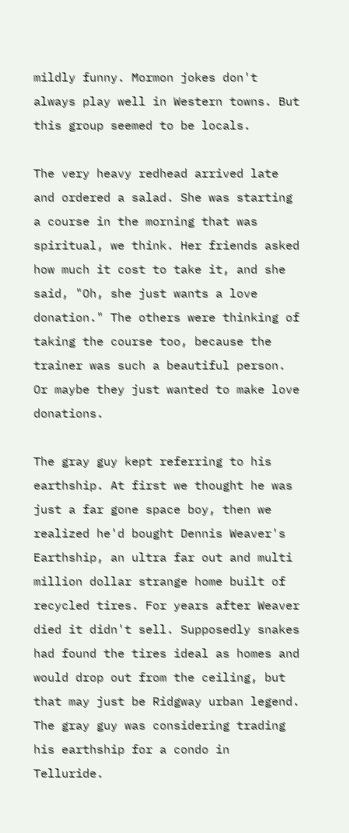mildly funny. Mormon jokes don't always play well in Western towns. But this group seemed to be locals.

The very heavy redhead arrived late and ordered a salad. She was starting a course in the morning that was spiritual, we think. Her friends asked how much it cost to take it, and she said, "Oh, she just wants a love donation." The others were thinking of taking the course too, because the trainer was such a beautiful person. Or maybe they just wanted to make love donations.

The gray guy kept referring to his earthship. At first we thought he was just a far gone space boy, then we realized he'd bought Dennis Weaver's Earthship, an ultra far out and multi million dollar strange home built of recycled tires. For years after Weaver died it didn't sell. Supposedly snakes had found the tires ideal as homes and would drop out from the ceiling, but that may just be Ridgway urban legend. The gray guy was considering trading his earthship for a condo in Telluride.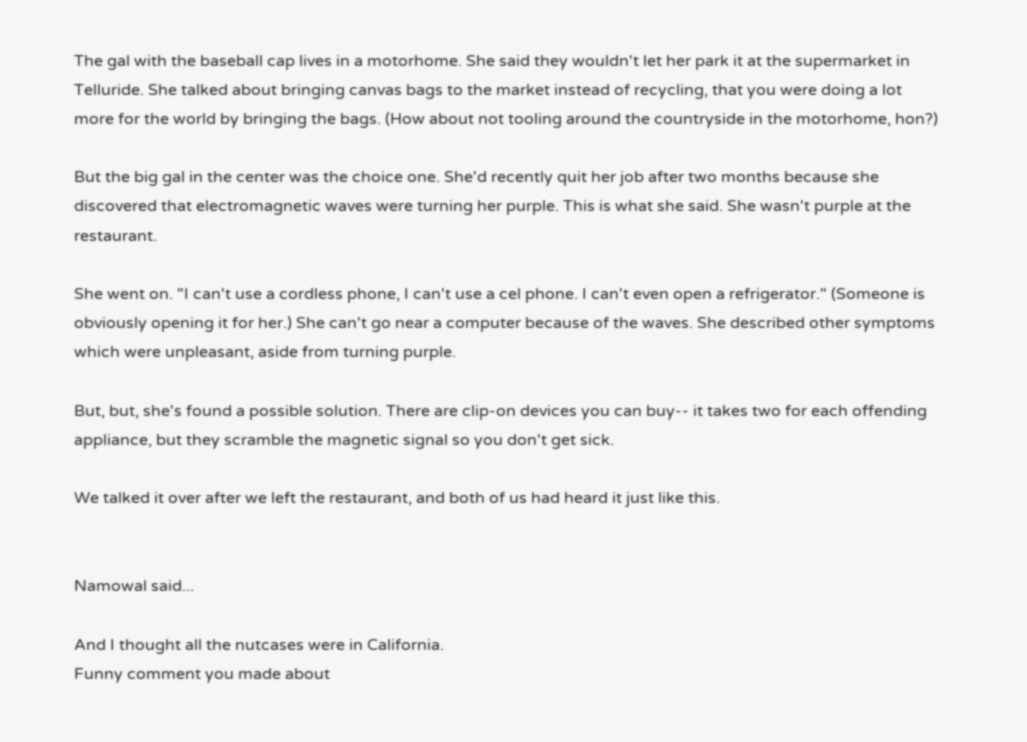The gal with the baseball cap lives in a motorhome. She said they wouldn't let her park it at the supermarket in Telluride. She talked about bringing canvas bags to the market instead of recycling, that you were doing a lot more for the world by bringing the bags. (How about not tooling around the countryside in the motorhome, hon?)

But the big gal in the center was the choice one. She'd recently quit her job after two months because she discovered that electromagnetic waves were turning her purple. This is what she said. She wasn't purple at the restaurant.

She went on. "I can't use a cordless phone, I can't use a cel phone. I can't even open a refrigerator." (Someone is obviously opening it for her.) She can't go near a computer because of the waves. She described other symptoms which were unpleasant, aside from turning purple.

But, but, she's found a possible solution. There are clip-on devices you can buy-- it takes two for each offending appliance, but they scramble the magnetic signal so you don't get sick.

We talked it over after we left the restaurant, and both of us had heard it just like this.


Namowal said...

And I thought all the nutcases were in California.
Funny comment you made about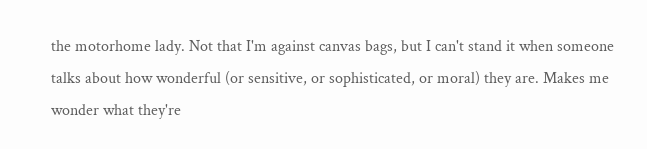the motorhome lady. Not that I'm against canvas bags, but I can't stand it when someone talks about how wonderful (or sensitive, or sophisticated, or moral) they are. Makes me wonder what they're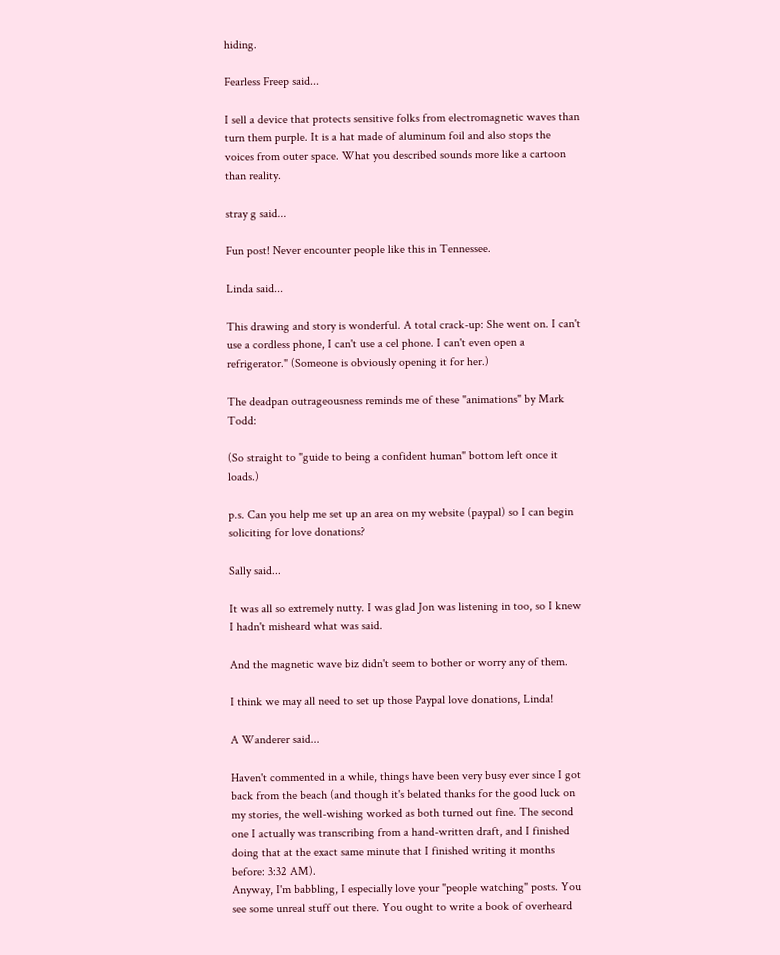hiding.

Fearless Freep said...

I sell a device that protects sensitive folks from electromagnetic waves than turn them purple. It is a hat made of aluminum foil and also stops the voices from outer space. What you described sounds more like a cartoon than reality.

stray g said...

Fun post! Never encounter people like this in Tennessee.

Linda said...

This drawing and story is wonderful. A total crack-up: She went on. I can't use a cordless phone, I can't use a cel phone. I can't even open a refrigerator." (Someone is obviously opening it for her.)

The deadpan outrageousness reminds me of these "animations" by Mark Todd:

(So straight to "guide to being a confident human" bottom left once it loads.)

p.s. Can you help me set up an area on my website (paypal) so I can begin soliciting for love donations?

Sally said...

It was all so extremely nutty. I was glad Jon was listening in too, so I knew I hadn't misheard what was said.

And the magnetic wave biz didn't seem to bother or worry any of them.

I think we may all need to set up those Paypal love donations, Linda!

A Wanderer said...

Haven't commented in a while, things have been very busy ever since I got back from the beach (and though it's belated thanks for the good luck on my stories, the well-wishing worked as both turned out fine. The second one I actually was transcribing from a hand-written draft, and I finished doing that at the exact same minute that I finished writing it months before: 3:32 AM).
Anyway, I'm babbling, I especially love your "people watching" posts. You see some unreal stuff out there. You ought to write a book of overheard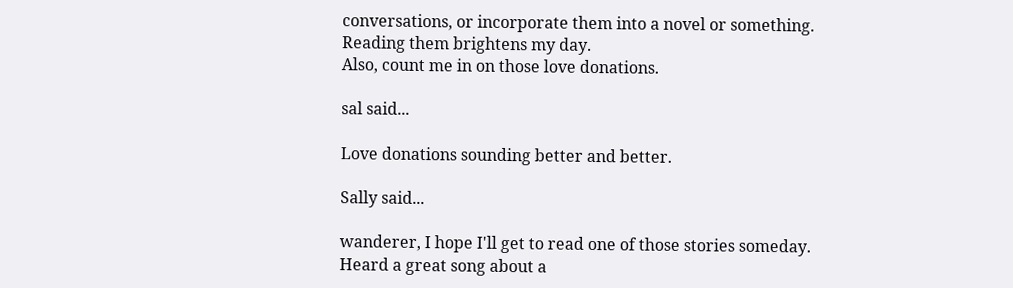conversations, or incorporate them into a novel or something. Reading them brightens my day.
Also, count me in on those love donations.

sal said...

Love donations sounding better and better.

Sally said...

wanderer, I hope I'll get to read one of those stories someday. Heard a great song about a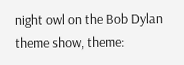night owl on the Bob Dylan theme show, theme: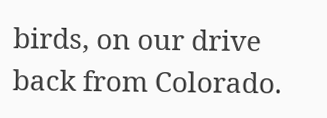birds, on our drive back from Colorado.